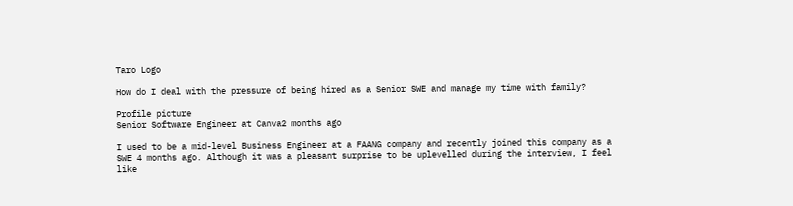Taro Logo

How do I deal with the pressure of being hired as a Senior SWE and manage my time with family?

Profile picture
Senior Software Engineer at Canva2 months ago

I used to be a mid-level Business Engineer at a FAANG company and recently joined this company as a SWE 4 months ago. Although it was a pleasant surprise to be uplevelled during the interview, I feel like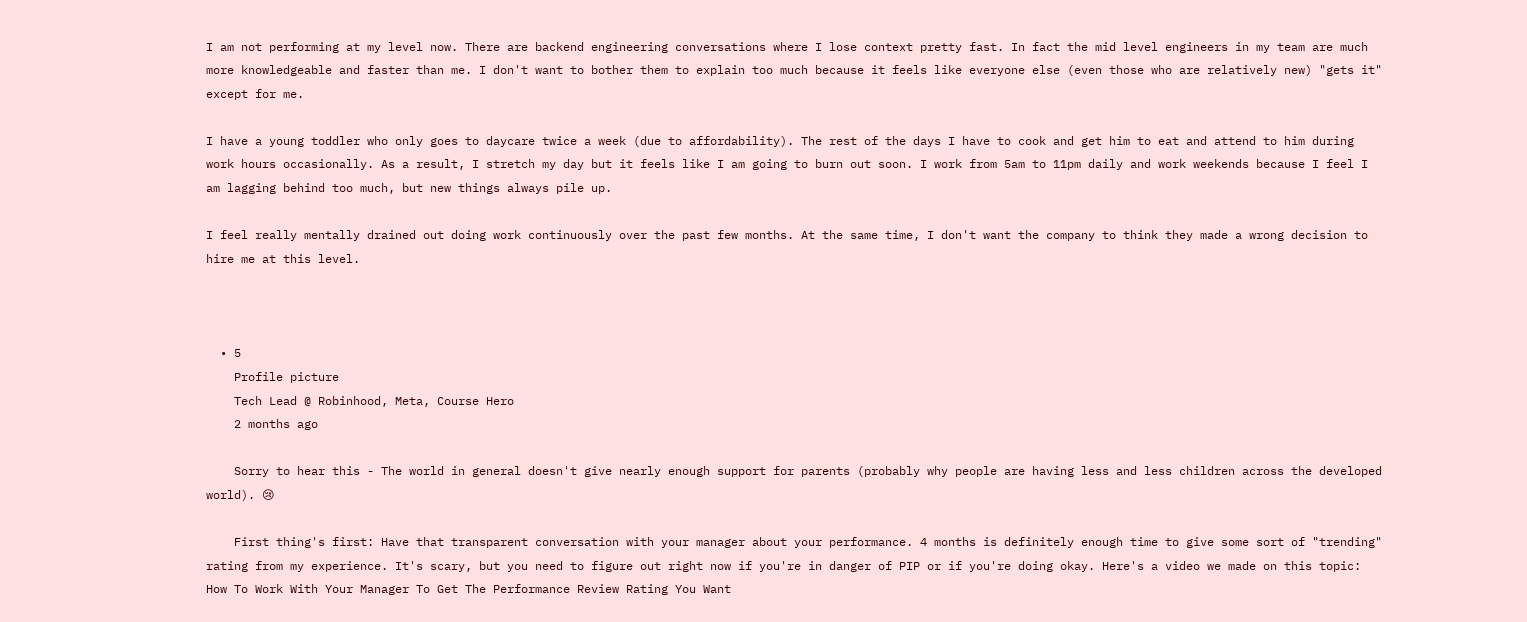I am not performing at my level now. There are backend engineering conversations where I lose context pretty fast. In fact the mid level engineers in my team are much more knowledgeable and faster than me. I don't want to bother them to explain too much because it feels like everyone else (even those who are relatively new) "gets it" except for me.

I have a young toddler who only goes to daycare twice a week (due to affordability). The rest of the days I have to cook and get him to eat and attend to him during work hours occasionally. As a result, I stretch my day but it feels like I am going to burn out soon. I work from 5am to 11pm daily and work weekends because I feel I am lagging behind too much, but new things always pile up.

I feel really mentally drained out doing work continuously over the past few months. At the same time, I don't want the company to think they made a wrong decision to hire me at this level.



  • 5
    Profile picture
    Tech Lead @ Robinhood, Meta, Course Hero
    2 months ago

    Sorry to hear this - The world in general doesn't give nearly enough support for parents (probably why people are having less and less children across the developed world). 😢

    First thing's first: Have that transparent conversation with your manager about your performance. 4 months is definitely enough time to give some sort of "trending" rating from my experience. It's scary, but you need to figure out right now if you're in danger of PIP or if you're doing okay. Here's a video we made on this topic: How To Work With Your Manager To Get The Performance Review Rating You Want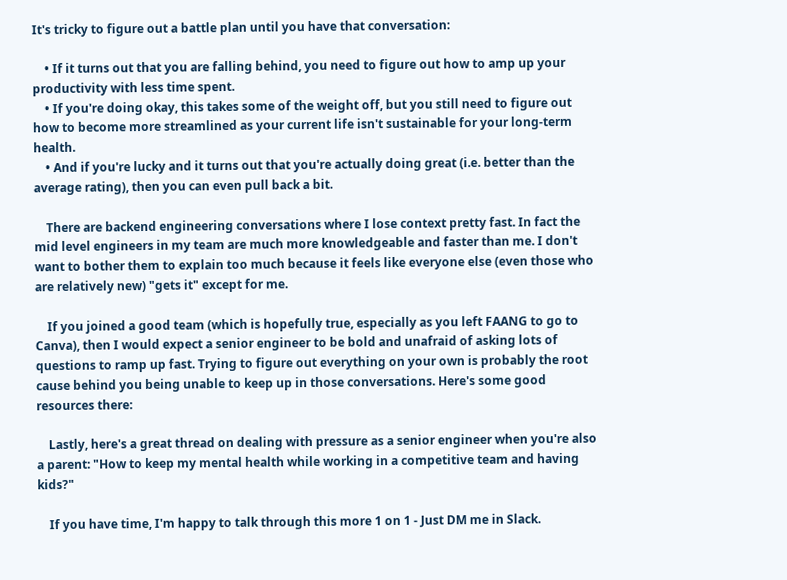It's tricky to figure out a battle plan until you have that conversation:

    • If it turns out that you are falling behind, you need to figure out how to amp up your productivity with less time spent.
    • If you're doing okay, this takes some of the weight off, but you still need to figure out how to become more streamlined as your current life isn't sustainable for your long-term health.
    • And if you're lucky and it turns out that you're actually doing great (i.e. better than the average rating), then you can even pull back a bit.

    There are backend engineering conversations where I lose context pretty fast. In fact the mid level engineers in my team are much more knowledgeable and faster than me. I don't want to bother them to explain too much because it feels like everyone else (even those who are relatively new) "gets it" except for me.

    If you joined a good team (which is hopefully true, especially as you left FAANG to go to Canva), then I would expect a senior engineer to be bold and unafraid of asking lots of questions to ramp up fast. Trying to figure out everything on your own is probably the root cause behind you being unable to keep up in those conversations. Here's some good resources there:

    Lastly, here's a great thread on dealing with pressure as a senior engineer when you're also a parent: "How to keep my mental health while working in a competitive team and having kids?"

    If you have time, I'm happy to talk through this more 1 on 1 - Just DM me in Slack.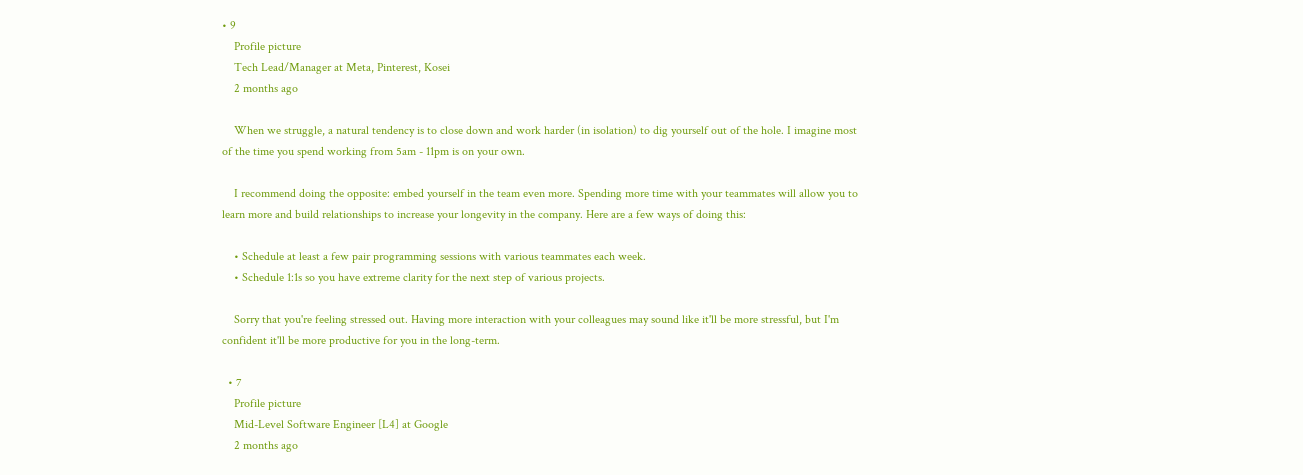• 9
    Profile picture
    Tech Lead/Manager at Meta, Pinterest, Kosei
    2 months ago

    When we struggle, a natural tendency is to close down and work harder (in isolation) to dig yourself out of the hole. I imagine most of the time you spend working from 5am - 11pm is on your own.

    I recommend doing the opposite: embed yourself in the team even more. Spending more time with your teammates will allow you to learn more and build relationships to increase your longevity in the company. Here are a few ways of doing this:

    • Schedule at least a few pair programming sessions with various teammates each week.
    • Schedule 1:1s so you have extreme clarity for the next step of various projects.

    Sorry that you're feeling stressed out. Having more interaction with your colleagues may sound like it'll be more stressful, but I'm confident it'll be more productive for you in the long-term.

  • 7
    Profile picture
    Mid-Level Software Engineer [L4] at Google
    2 months ago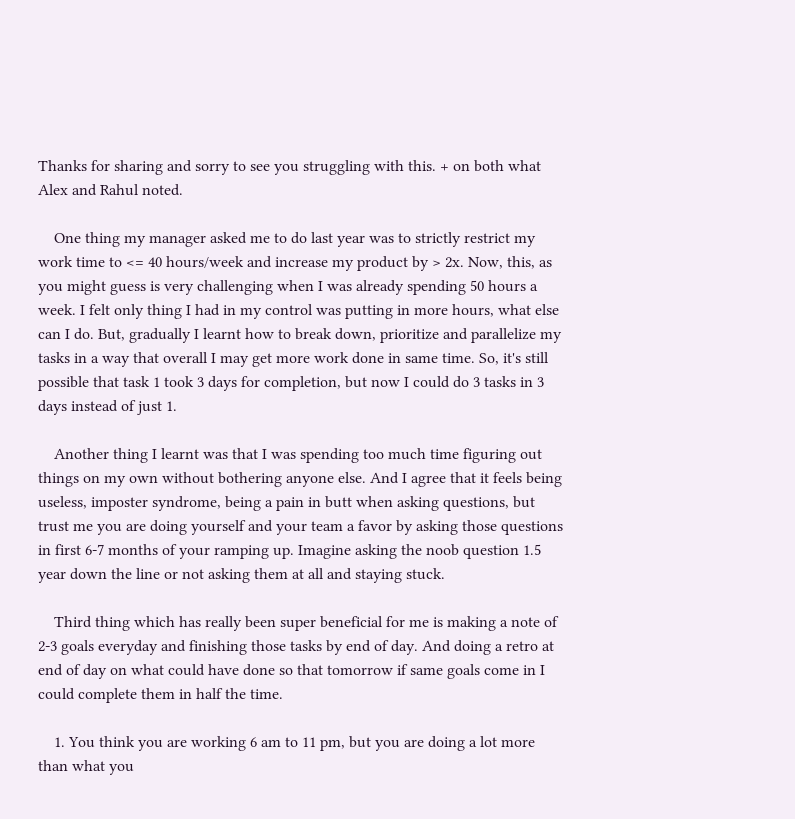Thanks for sharing and sorry to see you struggling with this. + on both what Alex and Rahul noted.

    One thing my manager asked me to do last year was to strictly restrict my work time to <= 40 hours/week and increase my product by > 2x. Now, this, as you might guess is very challenging when I was already spending 50 hours a week. I felt only thing I had in my control was putting in more hours, what else can I do. But, gradually I learnt how to break down, prioritize and parallelize my tasks in a way that overall I may get more work done in same time. So, it's still possible that task 1 took 3 days for completion, but now I could do 3 tasks in 3 days instead of just 1.

    Another thing I learnt was that I was spending too much time figuring out things on my own without bothering anyone else. And I agree that it feels being useless, imposter syndrome, being a pain in butt when asking questions, but trust me you are doing yourself and your team a favor by asking those questions in first 6-7 months of your ramping up. Imagine asking the noob question 1.5 year down the line or not asking them at all and staying stuck.

    Third thing which has really been super beneficial for me is making a note of 2-3 goals everyday and finishing those tasks by end of day. And doing a retro at end of day on what could have done so that tomorrow if same goals come in I could complete them in half the time.

    1. You think you are working 6 am to 11 pm, but you are doing a lot more than what you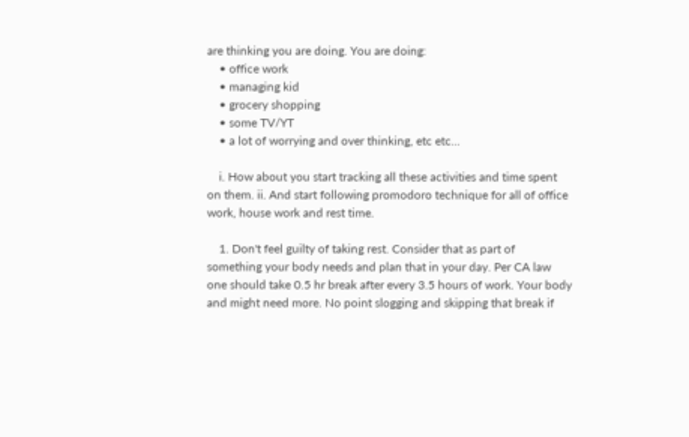are thinking you are doing. You are doing:
    • office work
    • managing kid
    • grocery shopping
    • some TV/YT
    • a lot of worrying and over thinking, etc etc...

    i. How about you start tracking all these activities and time spent on them. ii. And start following promodoro technique for all of office work, house work and rest time.

    1. Don't feel guilty of taking rest. Consider that as part of something your body needs and plan that in your day. Per CA law one should take 0.5 hr break after every 3.5 hours of work. Your body and might need more. No point slogging and skipping that break if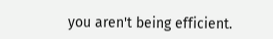you aren't being efficient.